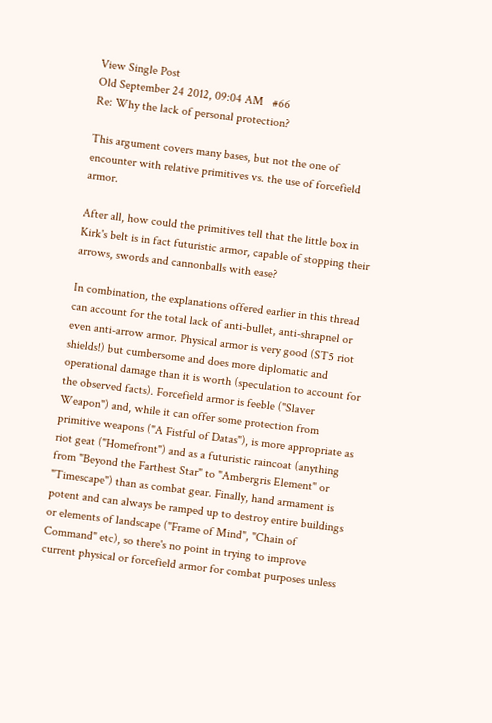View Single Post
Old September 24 2012, 09:04 AM   #66
Re: Why the lack of personal protection?

This argument covers many bases, but not the one of encounter with relative primitives vs. the use of forcefield armor.

After all, how could the primitives tell that the little box in Kirk's belt is in fact futuristic armor, capable of stopping their arrows, swords and cannonballs with ease?

In combination, the explanations offered earlier in this thread can account for the total lack of anti-bullet, anti-shrapnel or even anti-arrow armor. Physical armor is very good (ST5 riot shields!) but cumbersome and does more diplomatic and operational damage than it is worth (speculation to account for the observed facts). Forcefield armor is feeble ("Slaver Weapon") and, while it can offer some protection from primitive weapons ("A Fistful of Datas"), is more appropriate as riot geat ("Homefront") and as a futuristic raincoat (anything from "Beyond the Farthest Star" to "Ambergris Element" or "Timescape") than as combat gear. Finally, hand armament is potent and can always be ramped up to destroy entire buildings or elements of landscape ("Frame of Mind", "Chain of Command" etc), so there's no point in trying to improve current physical or forcefield armor for combat purposes unless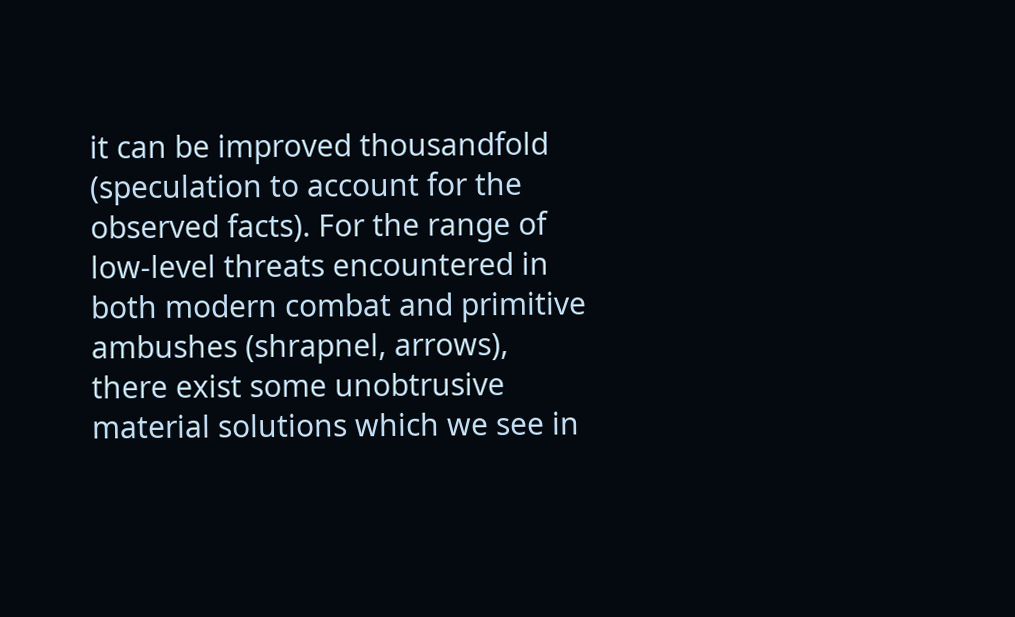it can be improved thousandfold (speculation to account for the observed facts). For the range of low-level threats encountered in both modern combat and primitive ambushes (shrapnel, arrows), there exist some unobtrusive material solutions which we see in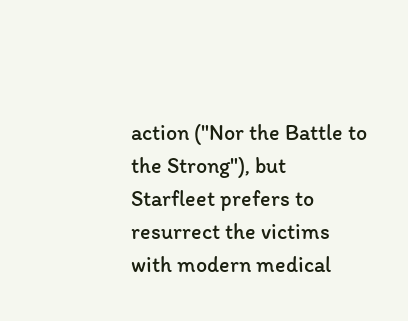action ("Nor the Battle to the Strong"), but Starfleet prefers to resurrect the victims with modern medical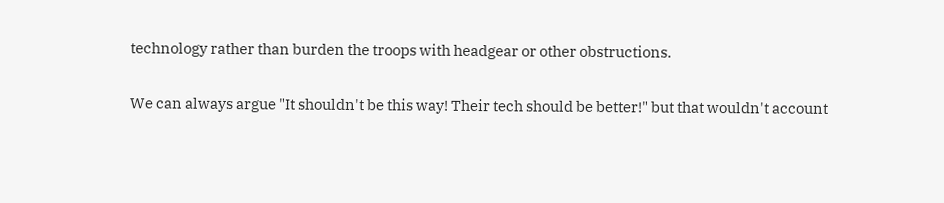technology rather than burden the troops with headgear or other obstructions.

We can always argue "It shouldn't be this way! Their tech should be better!" but that wouldn't account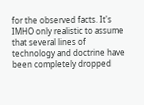for the observed facts. It's IMHO only realistic to assume that several lines of technology and doctrine have been completely dropped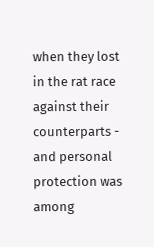when they lost in the rat race against their counterparts - and personal protection was among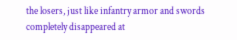the losers, just like infantry armor and swords completely disappeared at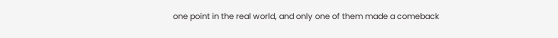one point in the real world, and only one of them made a comeback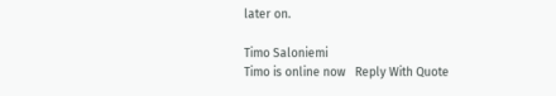later on.

Timo Saloniemi
Timo is online now   Reply With Quote